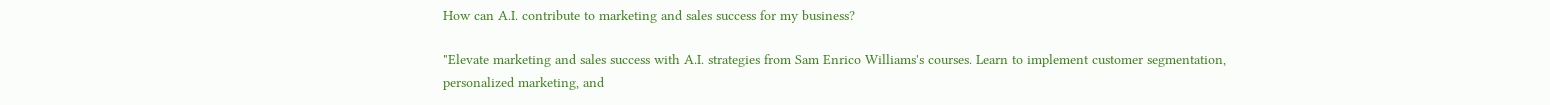How can A.I. contribute to marketing and sales success for my business?

"Elevate marketing and sales success with A.I. strategies from Sam Enrico Williams's courses. Learn to implement customer segmentation, personalized marketing, and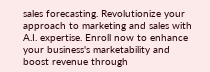sales forecasting. Revolutionize your approach to marketing and sales with A.I. expertise. Enroll now to enhance your business's marketability and boost revenue through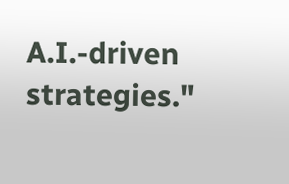A.I.-driven strategies."